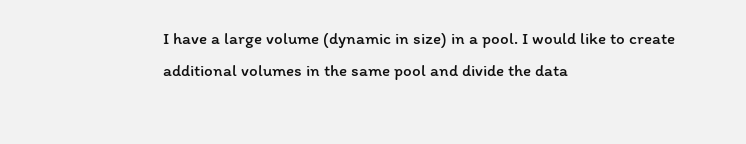I have a large volume (dynamic in size) in a pool. I would like to create
additional volumes in the same pool and divide the data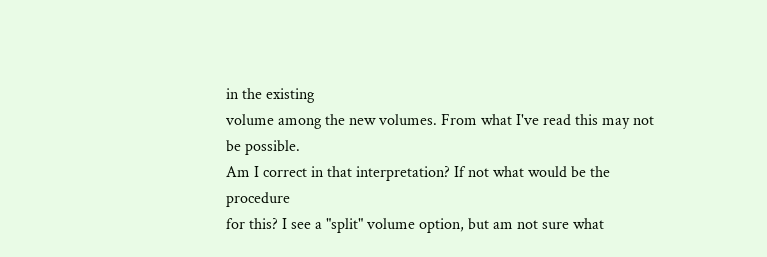in the existing
volume among the new volumes. From what I've read this may not be possible.
Am I correct in that interpretation? If not what would be the procedure
for this? I see a "split" volume option, but am not sure what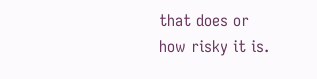that does or
how risky it is.